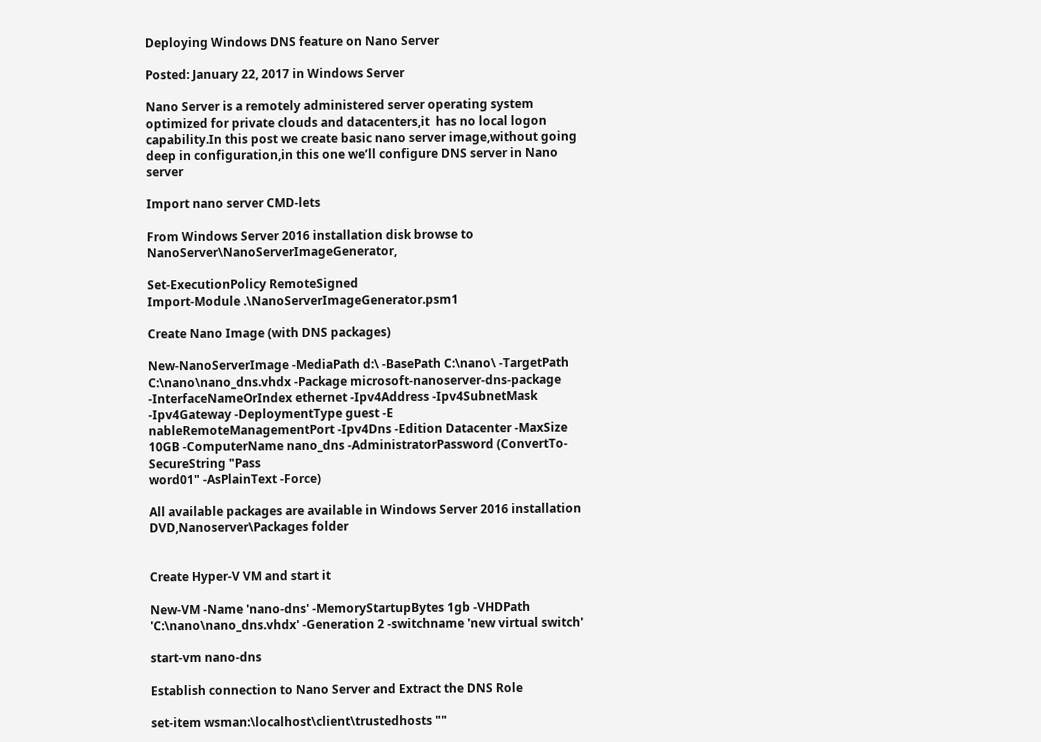Deploying Windows DNS feature on Nano Server

Posted: January 22, 2017 in Windows Server

Nano Server is a remotely administered server operating system optimized for private clouds and datacenters,it  has no local logon capability.In this post we create basic nano server image,without going deep in configuration,in this one we’ll configure DNS server in Nano server

Import nano server CMD-lets

From Windows Server 2016 installation disk browse to NanoServer\NanoServerImageGenerator,

Set-ExecutionPolicy RemoteSigned
Import-Module .\NanoServerImageGenerator.psm1

Create Nano Image (with DNS packages)

New-NanoServerImage -MediaPath d:\ -BasePath C:\nano\ -TargetPath C:\nano\nano_dns.vhdx -Package microsoft-nanoserver-dns-package -InterfaceNameOrIndex ethernet -Ipv4Address -Ipv4SubnetMask -Ipv4Gateway -DeploymentType guest -E
nableRemoteManagementPort -Ipv4Dns -Edition Datacenter -MaxSize 10GB -ComputerName nano_dns -AdministratorPassword (ConvertTo-SecureString "Pass
word01" -AsPlainText -Force)

All available packages are available in Windows Server 2016 installation DVD,Nanoserver\Packages folder


Create Hyper-V VM and start it

New-VM -Name 'nano-dns' -MemoryStartupBytes 1gb -VHDPath 'C:\nano\nano_dns.vhdx' -Generation 2 -switchname 'new virtual switch'

start-vm nano-dns

Establish connection to Nano Server and Extract the DNS Role

set-item wsman:\localhost\client\trustedhosts ""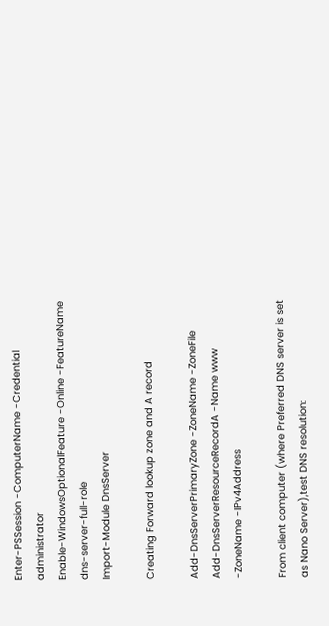Enter-PSSession -ComputerName -Credential administrator
Enable-WindowsOptionalFeature -Online -FeatureName dns-server-full-role
Import-Module DnsServer

Creating Forward lookup zone and A record

Add-DnsServerPrimaryZone -ZoneName -ZoneFile
Add-DnsServerResourceRecordA -Name www -ZoneName -IPv4Address

From client computer (where Preferred DNS server is set as Nano Server),test DNS resolution: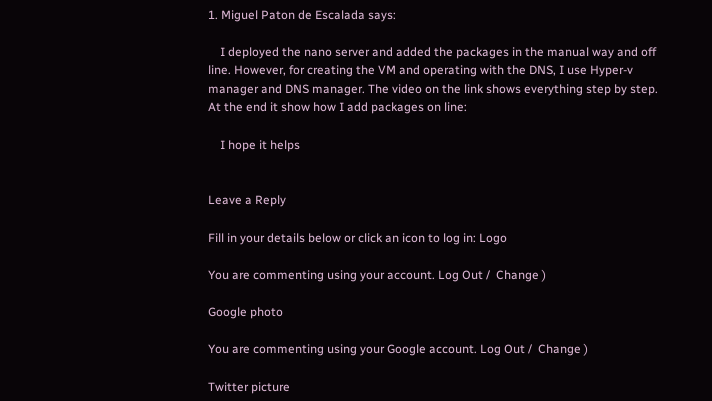1. Miguel Paton de Escalada says:

    I deployed the nano server and added the packages in the manual way and off line. However, for creating the VM and operating with the DNS, I use Hyper-v manager and DNS manager. The video on the link shows everything step by step. At the end it show how I add packages on line:

    I hope it helps


Leave a Reply

Fill in your details below or click an icon to log in: Logo

You are commenting using your account. Log Out /  Change )

Google photo

You are commenting using your Google account. Log Out /  Change )

Twitter picture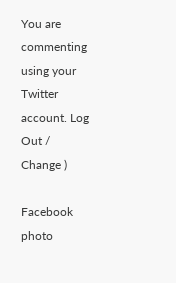You are commenting using your Twitter account. Log Out /  Change )

Facebook photo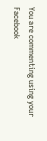You are commenting using your Facebook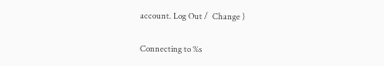account. Log Out /  Change )

Connecting to %s